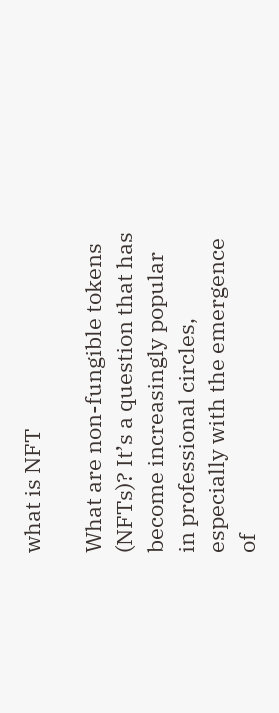what is NFT

What are non-fungible tokens (NFTs)? It’s a question that has become increasingly popular in professional circles, especially with the emergence of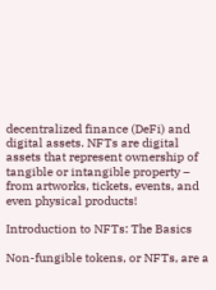decentralized finance (DeFi) and digital assets. NFTs are digital assets that represent ownership of tangible or intangible property – from artworks, tickets, events, and even physical products!

Introduction to NFTs: The Basics

Non-fungible tokens, or NFTs, are a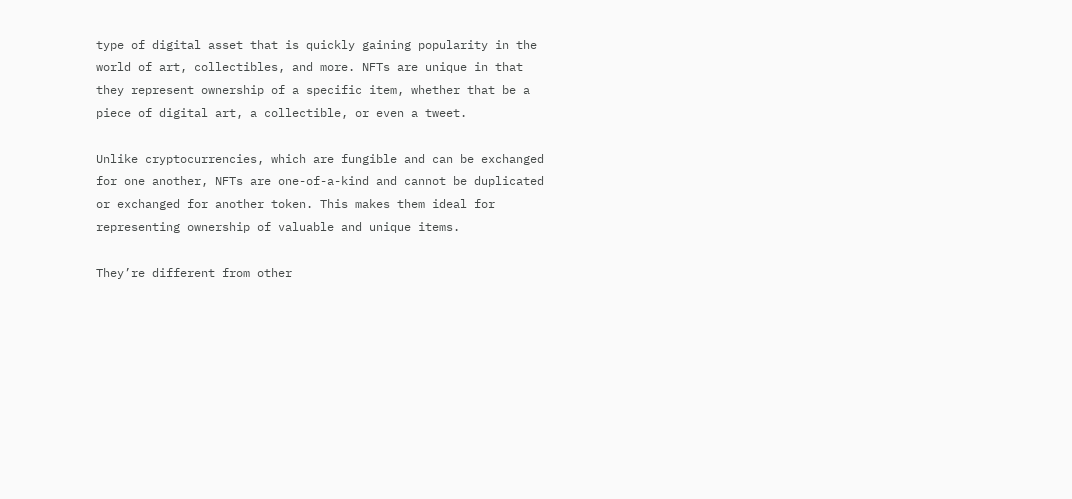type of digital asset that is quickly gaining popularity in the world of art, collectibles, and more. NFTs are unique in that they represent ownership of a specific item, whether that be a piece of digital art, a collectible, or even a tweet.

Unlike cryptocurrencies, which are fungible and can be exchanged for one another, NFTs are one-of-a-kind and cannot be duplicated or exchanged for another token. This makes them ideal for representing ownership of valuable and unique items.

They’re different from other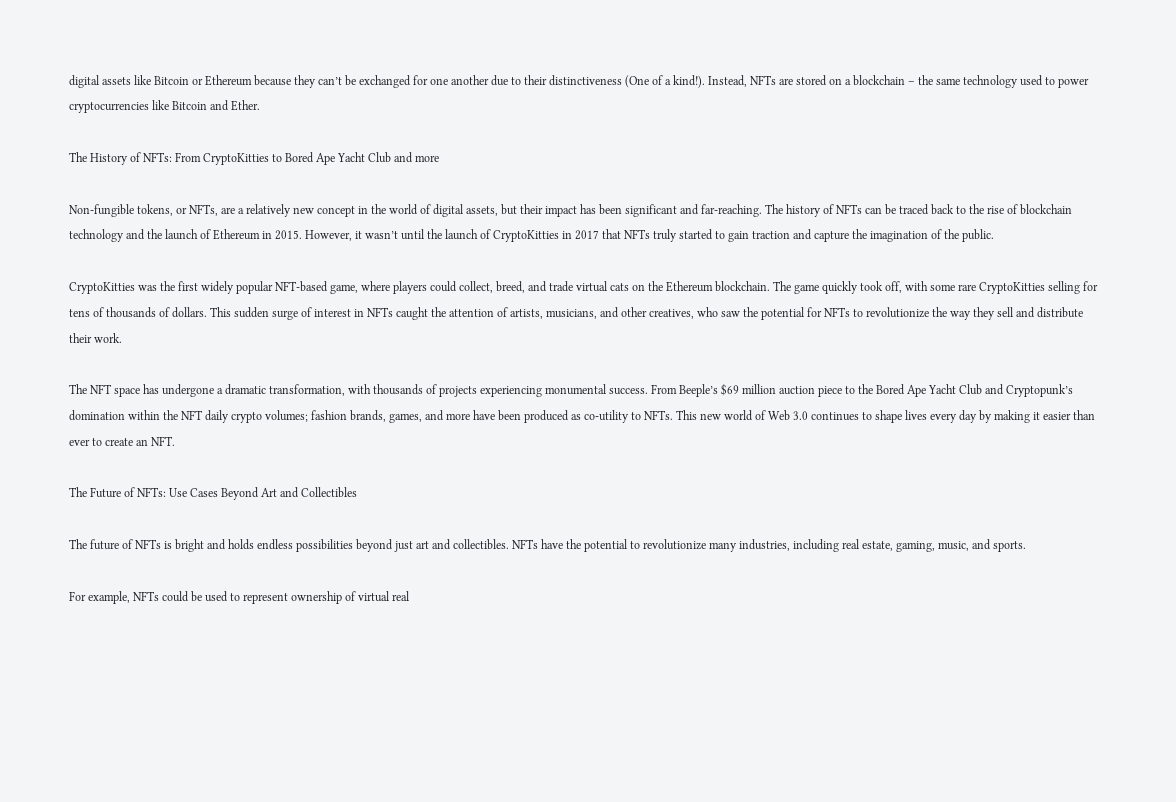digital assets like Bitcoin or Ethereum because they can’t be exchanged for one another due to their distinctiveness (One of a kind!). Instead, NFTs are stored on a blockchain – the same technology used to power cryptocurrencies like Bitcoin and Ether.

The History of NFTs: From CryptoKitties to Bored Ape Yacht Club and more

Non-fungible tokens, or NFTs, are a relatively new concept in the world of digital assets, but their impact has been significant and far-reaching. The history of NFTs can be traced back to the rise of blockchain technology and the launch of Ethereum in 2015. However, it wasn’t until the launch of CryptoKitties in 2017 that NFTs truly started to gain traction and capture the imagination of the public.

CryptoKitties was the first widely popular NFT-based game, where players could collect, breed, and trade virtual cats on the Ethereum blockchain. The game quickly took off, with some rare CryptoKitties selling for tens of thousands of dollars. This sudden surge of interest in NFTs caught the attention of artists, musicians, and other creatives, who saw the potential for NFTs to revolutionize the way they sell and distribute their work.

The NFT space has undergone a dramatic transformation, with thousands of projects experiencing monumental success. From Beeple’s $69 million auction piece to the Bored Ape Yacht Club and Cryptopunk’s domination within the NFT daily crypto volumes; fashion brands, games, and more have been produced as co-utility to NFTs. This new world of Web 3.0 continues to shape lives every day by making it easier than ever to create an NFT.

The Future of NFTs: Use Cases Beyond Art and Collectibles

The future of NFTs is bright and holds endless possibilities beyond just art and collectibles. NFTs have the potential to revolutionize many industries, including real estate, gaming, music, and sports.

For example, NFTs could be used to represent ownership of virtual real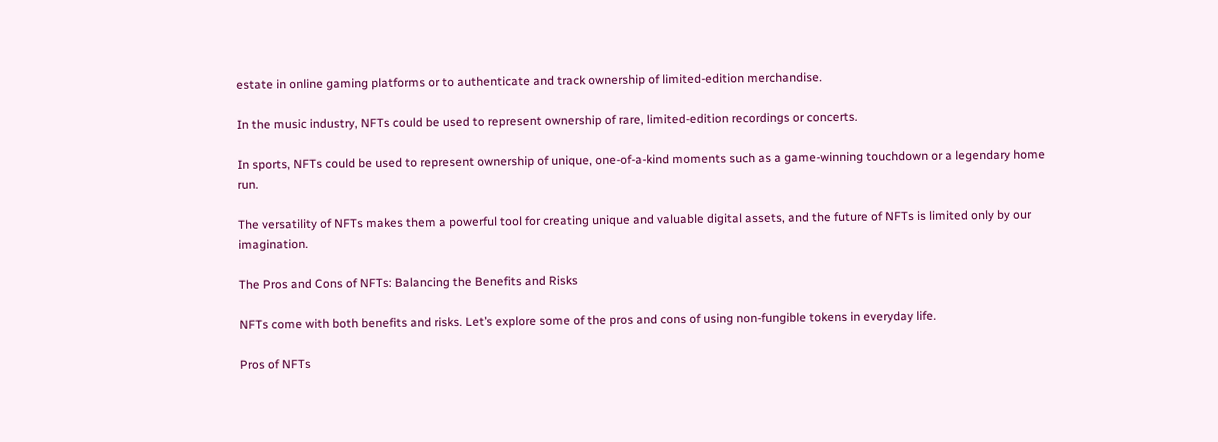estate in online gaming platforms or to authenticate and track ownership of limited-edition merchandise.

In the music industry, NFTs could be used to represent ownership of rare, limited-edition recordings or concerts.

In sports, NFTs could be used to represent ownership of unique, one-of-a-kind moments such as a game-winning touchdown or a legendary home run.

The versatility of NFTs makes them a powerful tool for creating unique and valuable digital assets, and the future of NFTs is limited only by our imagination.

The Pros and Cons of NFTs: Balancing the Benefits and Risks

NFTs come with both benefits and risks. Let’s explore some of the pros and cons of using non-fungible tokens in everyday life.

Pros of NFTs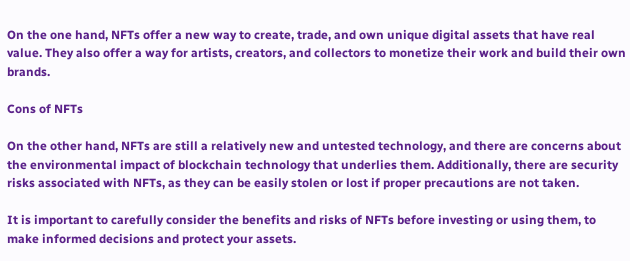On the one hand, NFTs offer a new way to create, trade, and own unique digital assets that have real value. They also offer a way for artists, creators, and collectors to monetize their work and build their own brands.

Cons of NFTs

On the other hand, NFTs are still a relatively new and untested technology, and there are concerns about the environmental impact of blockchain technology that underlies them. Additionally, there are security risks associated with NFTs, as they can be easily stolen or lost if proper precautions are not taken.

It is important to carefully consider the benefits and risks of NFTs before investing or using them, to make informed decisions and protect your assets.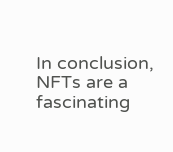In conclusion, NFTs are a fascinating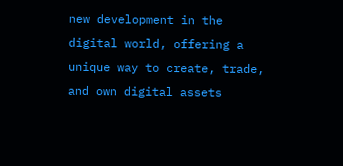new development in the digital world, offering a unique way to create, trade, and own digital assets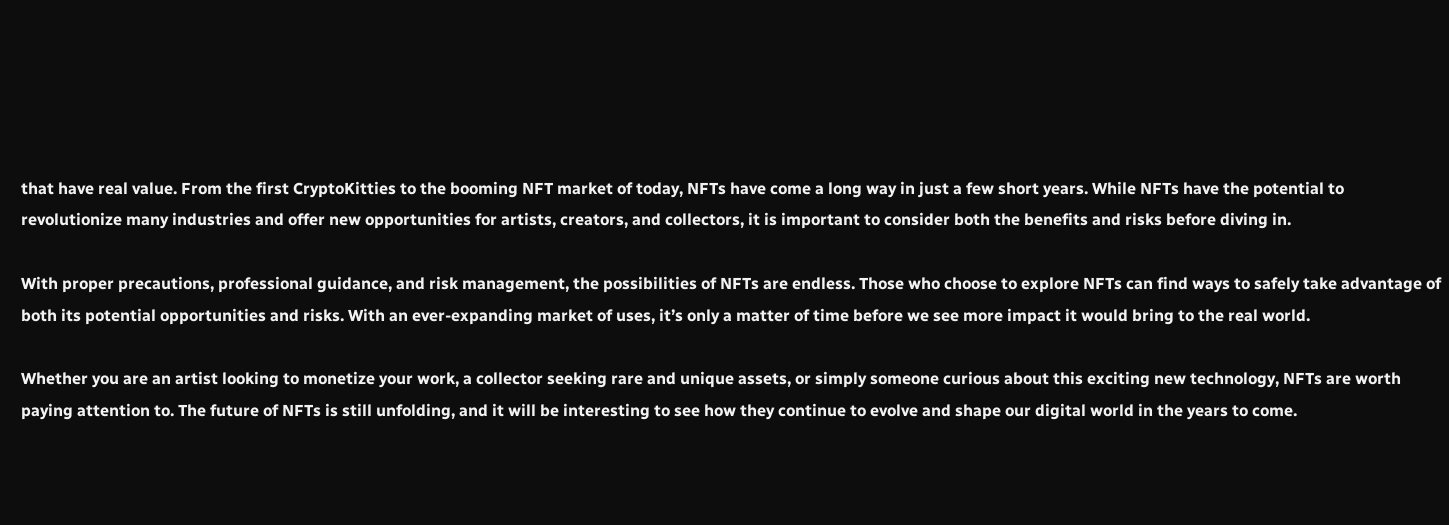that have real value. From the first CryptoKitties to the booming NFT market of today, NFTs have come a long way in just a few short years. While NFTs have the potential to revolutionize many industries and offer new opportunities for artists, creators, and collectors, it is important to consider both the benefits and risks before diving in.

With proper precautions, professional guidance, and risk management, the possibilities of NFTs are endless. Those who choose to explore NFTs can find ways to safely take advantage of both its potential opportunities and risks. With an ever-expanding market of uses, it’s only a matter of time before we see more impact it would bring to the real world.

Whether you are an artist looking to monetize your work, a collector seeking rare and unique assets, or simply someone curious about this exciting new technology, NFTs are worth paying attention to. The future of NFTs is still unfolding, and it will be interesting to see how they continue to evolve and shape our digital world in the years to come.